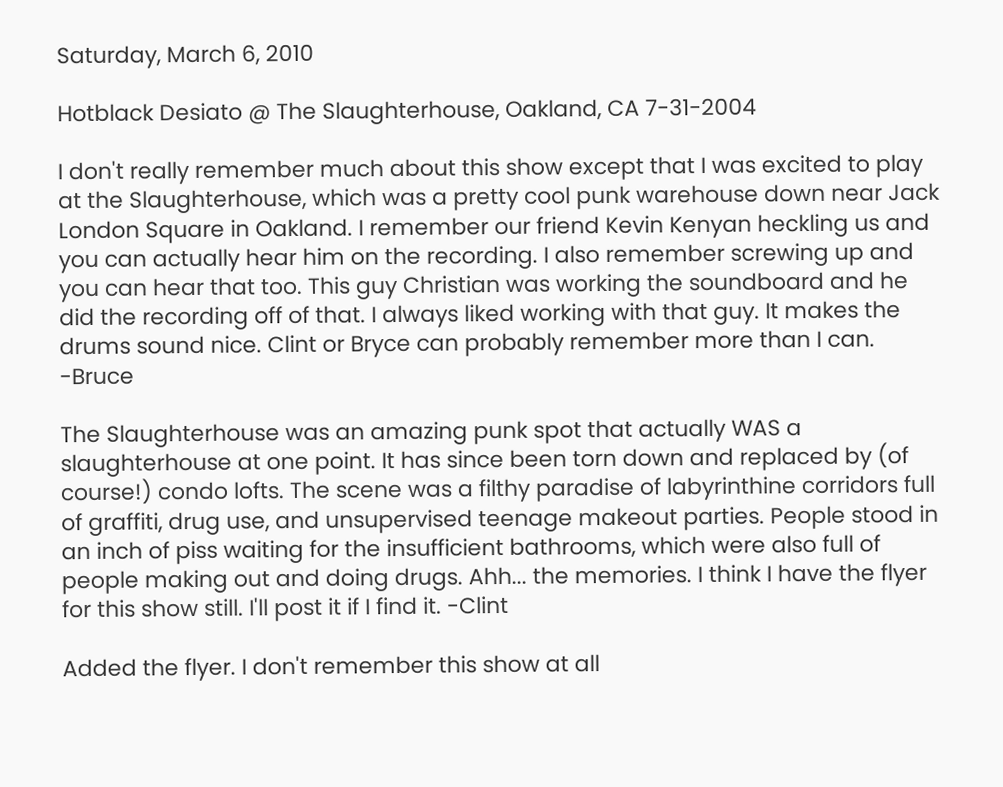Saturday, March 6, 2010

Hotblack Desiato @ The Slaughterhouse, Oakland, CA 7-31-2004

I don't really remember much about this show except that I was excited to play at the Slaughterhouse, which was a pretty cool punk warehouse down near Jack London Square in Oakland. I remember our friend Kevin Kenyan heckling us and you can actually hear him on the recording. I also remember screwing up and you can hear that too. This guy Christian was working the soundboard and he did the recording off of that. I always liked working with that guy. It makes the drums sound nice. Clint or Bryce can probably remember more than I can. -Bruce

The Slaughterhouse was an amazing punk spot that actually WAS a slaughterhouse at one point. It has since been torn down and replaced by (of course!) condo lofts. The scene was a filthy paradise of labyrinthine corridors full of graffiti, drug use, and unsupervised teenage makeout parties. People stood in an inch of piss waiting for the insufficient bathrooms, which were also full of people making out and doing drugs. Ahh... the memories. I think I have the flyer for this show still. I'll post it if I find it. -Clint

Added the flyer. I don't remember this show at all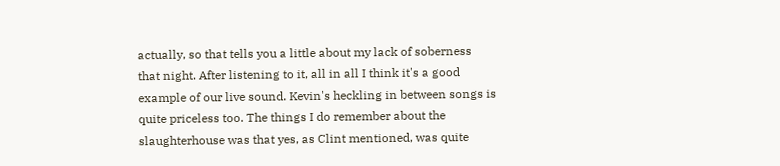actually, so that tells you a little about my lack of soberness that night. After listening to it, all in all I think it's a good example of our live sound. Kevin's heckling in between songs is quite priceless too. The things I do remember about the slaughterhouse was that yes, as Clint mentioned, was quite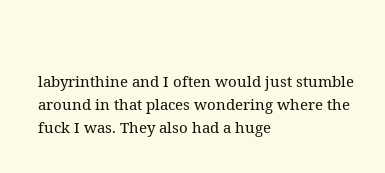labyrinthine and I often would just stumble around in that places wondering where the fuck I was. They also had a huge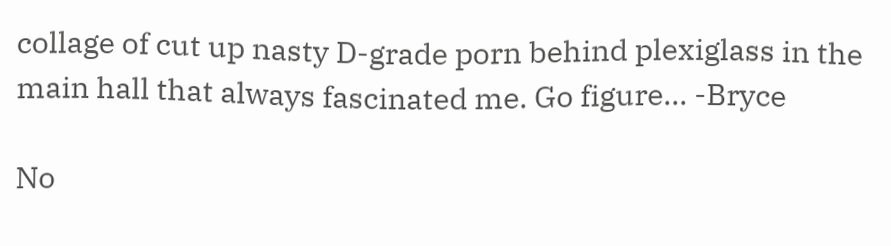collage of cut up nasty D-grade porn behind plexiglass in the main hall that always fascinated me. Go figure... -Bryce

No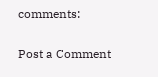comments:

Post a Comment